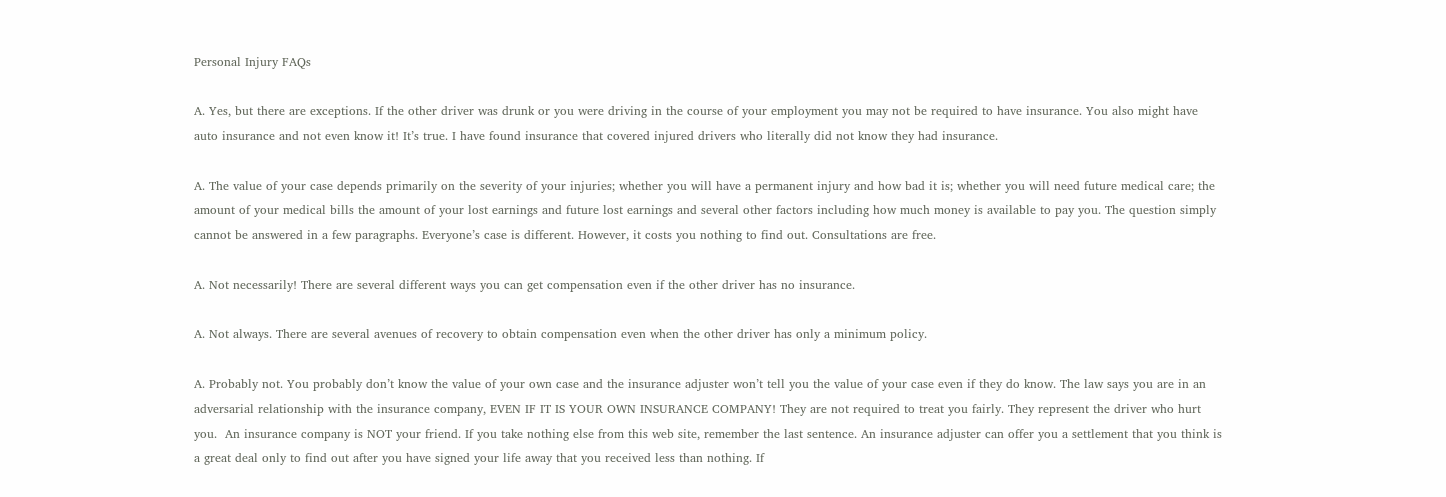Personal Injury FAQs

A. Yes, but there are exceptions. If the other driver was drunk or you were driving in the course of your employment you may not be required to have insurance. You also might have auto insurance and not even know it! It’s true. I have found insurance that covered injured drivers who literally did not know they had insurance.

A. The value of your case depends primarily on the severity of your injuries; whether you will have a permanent injury and how bad it is; whether you will need future medical care; the amount of your medical bills the amount of your lost earnings and future lost earnings and several other factors including how much money is available to pay you. The question simply cannot be answered in a few paragraphs. Everyone’s case is different. However, it costs you nothing to find out. Consultations are free.

A. Not necessarily! There are several different ways you can get compensation even if the other driver has no insurance.

A. Not always. There are several avenues of recovery to obtain compensation even when the other driver has only a minimum policy.

A. Probably not. You probably don’t know the value of your own case and the insurance adjuster won’t tell you the value of your case even if they do know. The law says you are in an adversarial relationship with the insurance company, EVEN IF IT IS YOUR OWN INSURANCE COMPANY! They are not required to treat you fairly. They represent the driver who hurt you.  An insurance company is NOT your friend. If you take nothing else from this web site, remember the last sentence. An insurance adjuster can offer you a settlement that you think is a great deal only to find out after you have signed your life away that you received less than nothing. If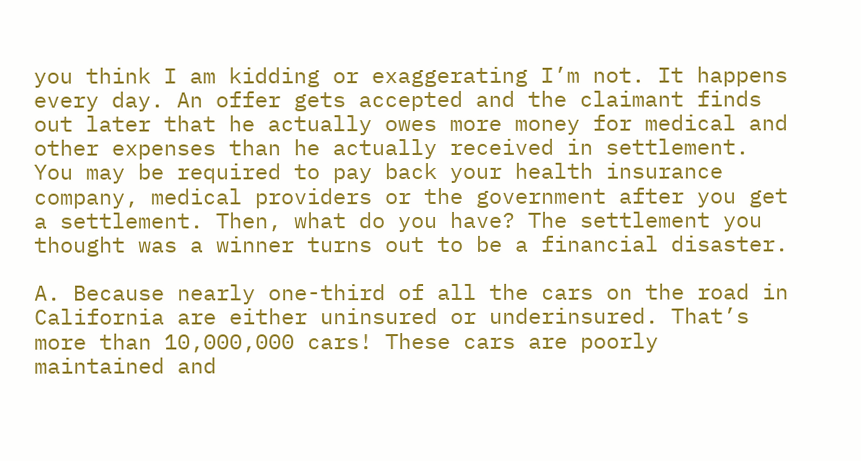you think I am kidding or exaggerating I’m not. It happens every day. An offer gets accepted and the claimant finds out later that he actually owes more money for medical and other expenses than he actually received in settlement. You may be required to pay back your health insurance company, medical providers or the government after you get a settlement. Then, what do you have? The settlement you thought was a winner turns out to be a financial disaster.

A. Because nearly one-third of all the cars on the road in California are either uninsured or underinsured. That’s more than 10,000,000 cars! These cars are poorly maintained and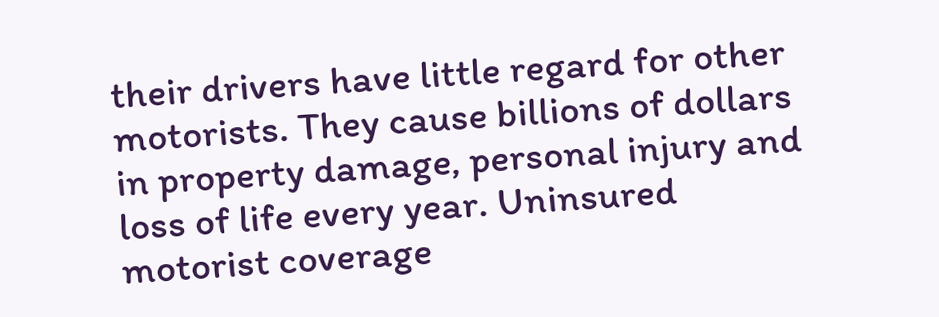their drivers have little regard for other motorists. They cause billions of dollars in property damage, personal injury and loss of life every year. Uninsured motorist coverage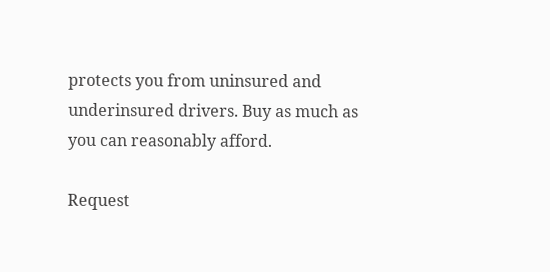protects you from uninsured and underinsured drivers. Buy as much as you can reasonably afford.

Request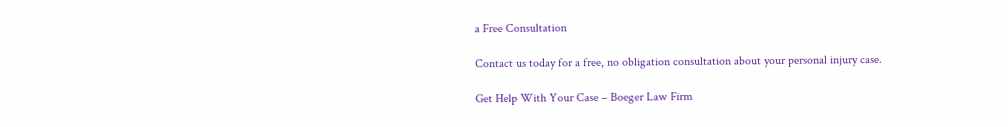a Free Consultation

Contact us today for a free, no obligation consultation about your personal injury case.

Get Help With Your Case – Boeger Law Firm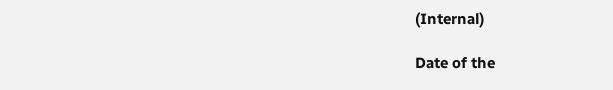(Internal)

Date of the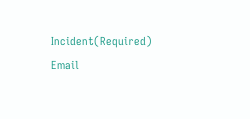Incident(Required)
Email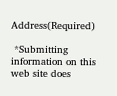Address(Required)

 *Submitting information on this web site does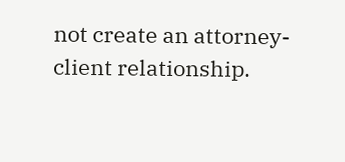not create an attorney-client relationship.